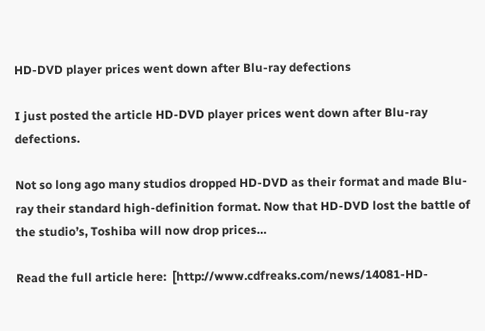HD-DVD player prices went down after Blu-ray defections

I just posted the article HD-DVD player prices went down after Blu-ray defections.

Not so long ago many studios dropped HD-DVD as their format and made Blu-ray their standard high-definition format. Now that HD-DVD lost the battle of the studio’s, Toshiba will now drop prices…

Read the full article here:  [http://www.cdfreaks.com/news/14081-HD-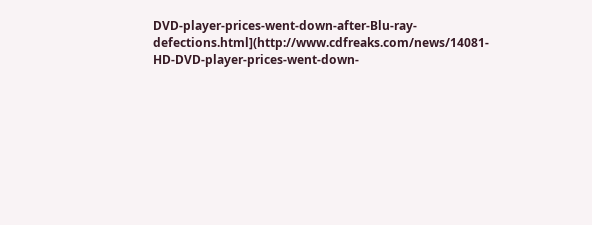DVD-player-prices-went-down-after-Blu-ray-defections.html](http://www.cdfreaks.com/news/14081-HD-DVD-player-prices-went-down-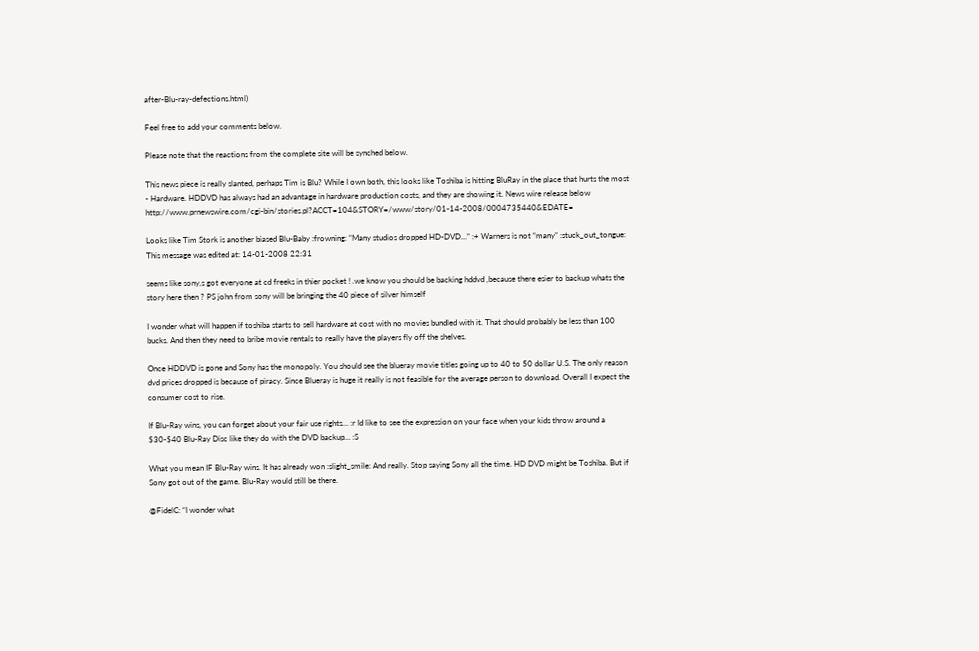after-Blu-ray-defections.html)

Feel free to add your comments below.

Please note that the reactions from the complete site will be synched below.

This news piece is really slanted, perhaps Tim is Blu? While I own both, this looks like Toshiba is hitting BluRay in the place that hurts the most - Hardware. HDDVD has always had an advantage in hardware production costs, and they are showing it. News wire release below http://www.prnewswire.com/cgi-bin/stories.pl?ACCT=104&STORY=/www/story/01-14-2008/0004735440&EDATE=

Looks like Tim Stork is another biased Blu-Baby :frowning: “Many studios dropped HD-DVD…” :+ Warners is not “many” :stuck_out_tongue:
This message was edited at: 14-01-2008 22:31

seems like sony,s got everyone at cd freeks in thier pocket ! .we know you should be backing hddvd ,because there esier to backup whats the story here then ? PS john from sony will be bringing the 40 piece of silver himself

I wonder what will happen if toshiba starts to sell hardware at cost with no movies bundled with it. That should probably be less than 100 bucks. And then they need to bribe movie rentals to really have the players fly off the shelves.

Once HDDVD is gone and Sony has the monopoly. You should see the blueray movie titles going up to 40 to 50 dollar U.S. The only reason dvd prices dropped is because of piracy. Since Blueray is huge it really is not feasible for the average person to download. Overall I expect the consumer cost to rise.

If Blu-Ray wins, you can forget about your fair use rights… :r Id like to see the expression on your face when your kids throw around a $30-$40 Blu-Ray Disc like they do with the DVD backup… :S

What you mean IF Blu-Ray wins. It has already won :slight_smile: And really. Stop saying Sony all the time. HD DVD might be Toshiba. But if Sony got out of the game. Blu-Ray would still be there.

@FidelC: “I wonder what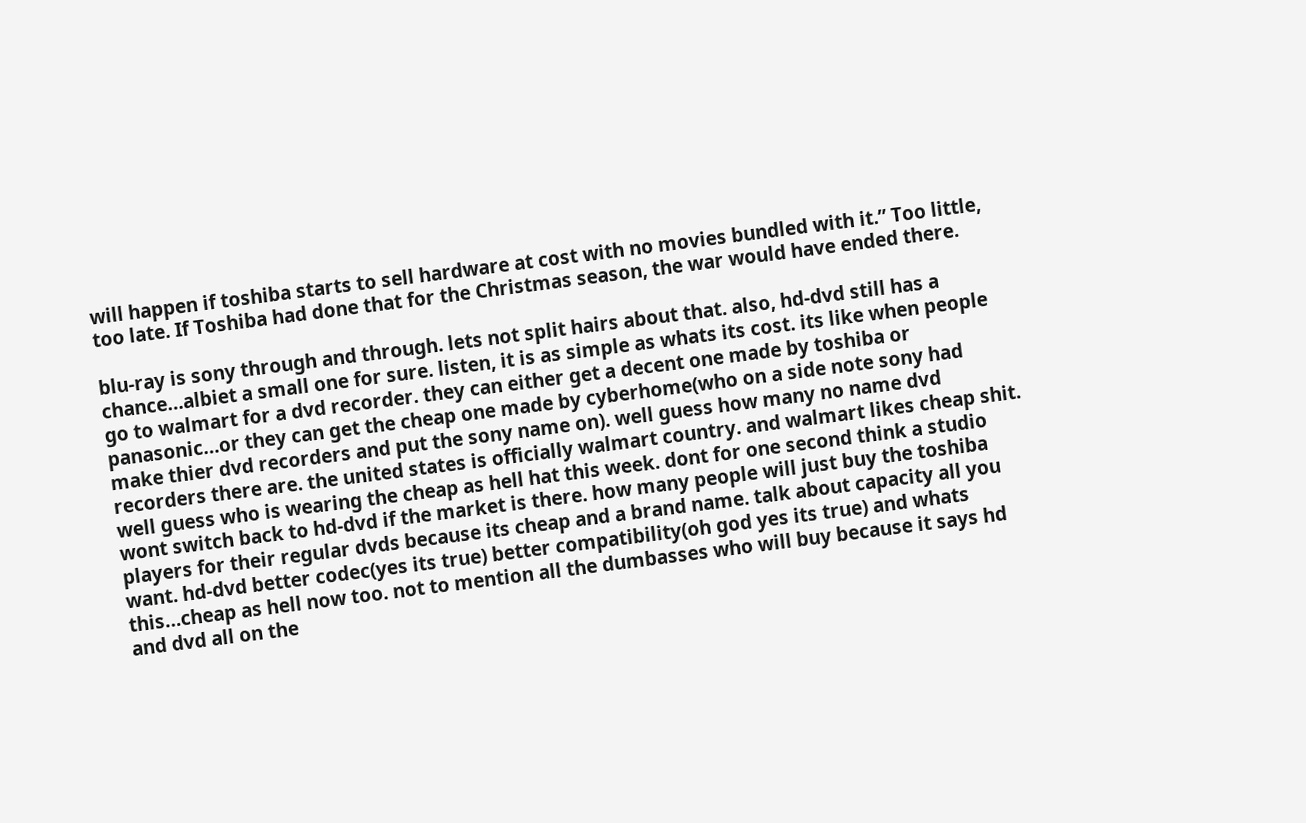will happen if toshiba starts to sell hardware at cost with no movies bundled with it.” Too little, too late. If Toshiba had done that for the Christmas season, the war would have ended there.

blu-ray is sony through and through. lets not split hairs about that. also, hd-dvd still has a chance…albiet a small one for sure. listen, it is as simple as whats its cost. its like when people go to walmart for a dvd recorder. they can either get a decent one made by toshiba or panasonic…or they can get the cheap one made by cyberhome(who on a side note sony had make thier dvd recorders and put the sony name on). well guess how many no name dvd recorders there are. the united states is officially walmart country. and walmart likes cheap shit. well guess who is wearing the cheap as hell hat this week. dont for one second think a studio wont switch back to hd-dvd if the market is there. how many people will just buy the toshiba players for their regular dvds because its cheap and a brand name. talk about capacity all you want. hd-dvd better codec(yes its true) better compatibility(oh god yes its true) and whats this…cheap as hell now too. not to mention all the dumbasses who will buy because it says hd and dvd all on the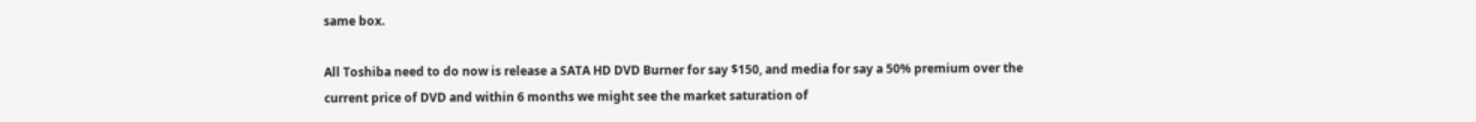same box.

All Toshiba need to do now is release a SATA HD DVD Burner for say $150, and media for say a 50% premium over the current price of DVD and within 6 months we might see the market saturation of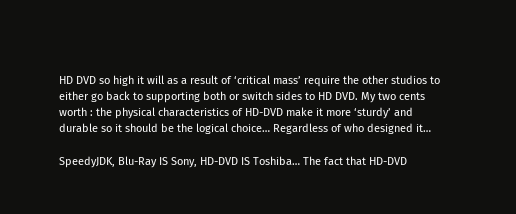HD DVD so high it will as a result of ‘critical mass’ require the other studios to either go back to supporting both or switch sides to HD DVD. My two cents worth : the physical characteristics of HD-DVD make it more ‘sturdy’ and durable so it should be the logical choice… Regardless of who designed it…

SpeedyJDK, Blu-Ray IS Sony, HD-DVD IS Toshiba… The fact that HD-DVD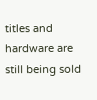titles and hardware are still being sold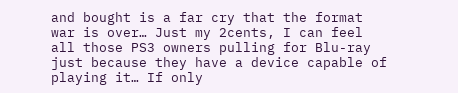and bought is a far cry that the format war is over… Just my 2cents, I can feel all those PS3 owners pulling for Blu-ray just because they have a device capable of playing it… If only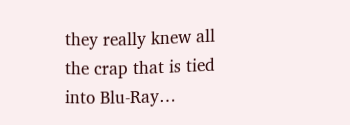they really knew all the crap that is tied into Blu-Ray…